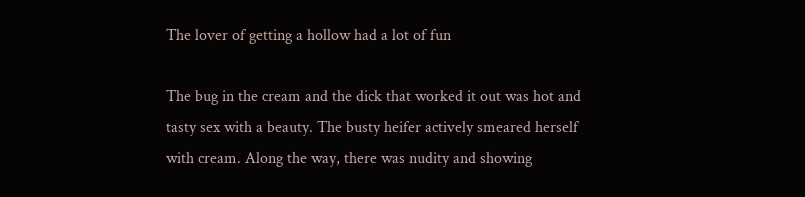The lover of getting a hollow had a lot of fun

The bug in the cream and the dick that worked it out was hot and tasty sex with a beauty. The busty heifer actively smeared herself with cream. Along the way, there was nudity and showing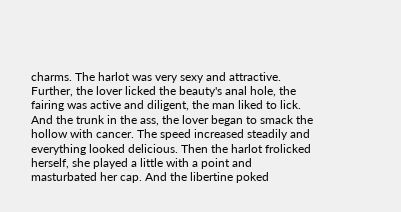charms. The harlot was very sexy and attractive. Further, the lover licked the beauty's anal hole, the fairing was active and diligent, the man liked to lick. And the trunk in the ass, the lover began to smack the hollow with cancer. The speed increased steadily and everything looked delicious. Then the harlot frolicked herself, she played a little with a point and masturbated her cap. And the libertine poked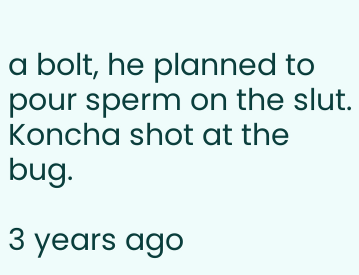a bolt, he planned to pour sperm on the slut. Koncha shot at the bug.

3 years ago